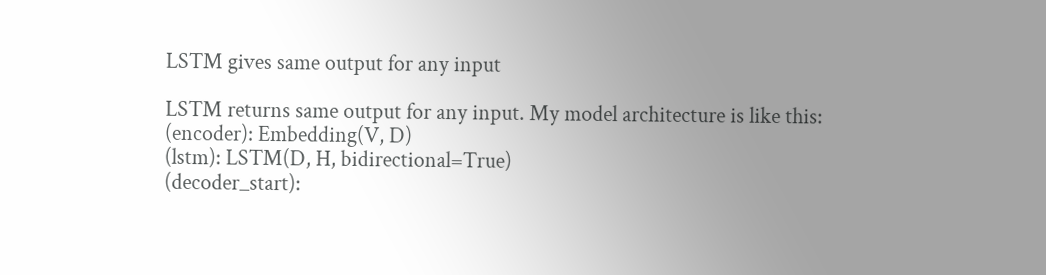LSTM gives same output for any input

LSTM returns same output for any input. My model architecture is like this:
(encoder): Embedding(V, D)
(lstm): LSTM(D, H, bidirectional=True)
(decoder_start):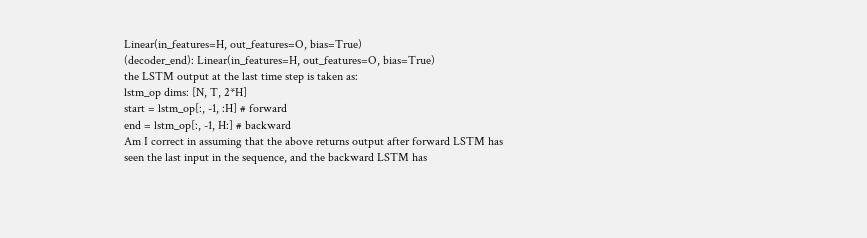Linear(in_features=H, out_features=O, bias=True)
(decoder_end): Linear(in_features=H, out_features=O, bias=True)
the LSTM output at the last time step is taken as:
lstm_op dims: [N, T, 2*H]
start = lstm_op[:, -1, :H] # forward
end = lstm_op[:, -1, H:] # backward
Am I correct in assuming that the above returns output after forward LSTM has seen the last input in the sequence, and the backward LSTM has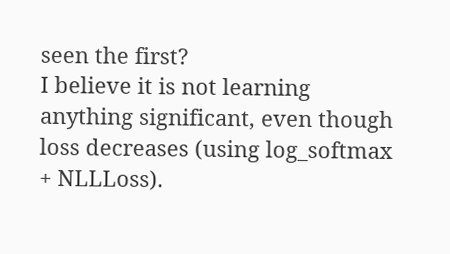seen the first?
I believe it is not learning anything significant, even though loss decreases (using log_softmax + NLLLoss).